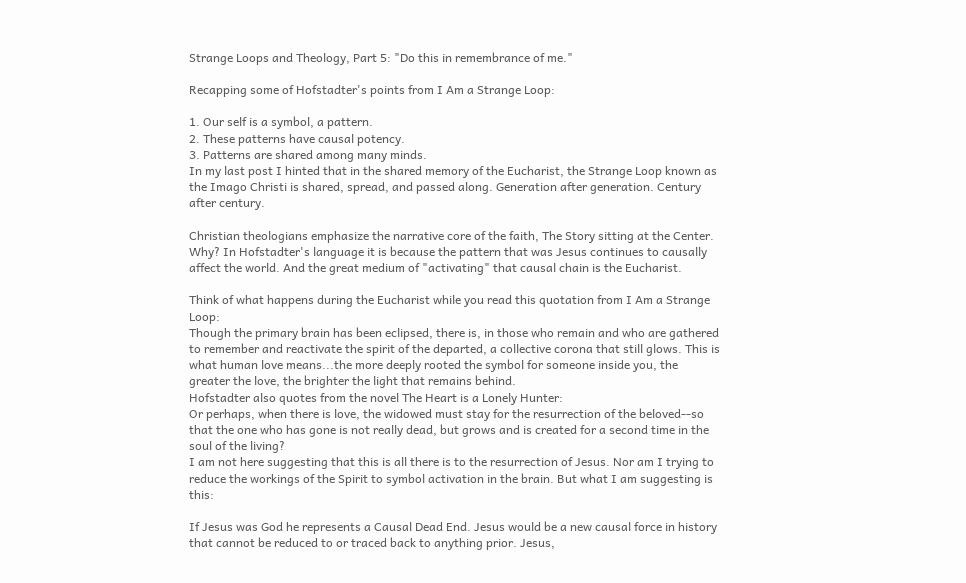Strange Loops and Theology, Part 5: "Do this in remembrance of me."

Recapping some of Hofstadter's points from I Am a Strange Loop:

1. Our self is a symbol, a pattern.
2. These patterns have causal potency.
3. Patterns are shared among many minds.
In my last post I hinted that in the shared memory of the Eucharist, the Strange Loop known as the Imago Christi is shared, spread, and passed along. Generation after generation. Century after century.

Christian theologians emphasize the narrative core of the faith, The Story sitting at the Center. Why? In Hofstadter's language it is because the pattern that was Jesus continues to causally affect the world. And the great medium of "activating" that causal chain is the Eucharist.

Think of what happens during the Eucharist while you read this quotation from I Am a Strange Loop:
Though the primary brain has been eclipsed, there is, in those who remain and who are gathered to remember and reactivate the spirit of the departed, a collective corona that still glows. This is what human love means...the more deeply rooted the symbol for someone inside you, the greater the love, the brighter the light that remains behind.
Hofstadter also quotes from the novel The Heart is a Lonely Hunter:
Or perhaps, when there is love, the widowed must stay for the resurrection of the beloved--so that the one who has gone is not really dead, but grows and is created for a second time in the soul of the living?
I am not here suggesting that this is all there is to the resurrection of Jesus. Nor am I trying to reduce the workings of the Spirit to symbol activation in the brain. But what I am suggesting is this:

If Jesus was God he represents a Causal Dead End. Jesus would be a new causal force in history that cannot be reduced to or traced back to anything prior. Jesus,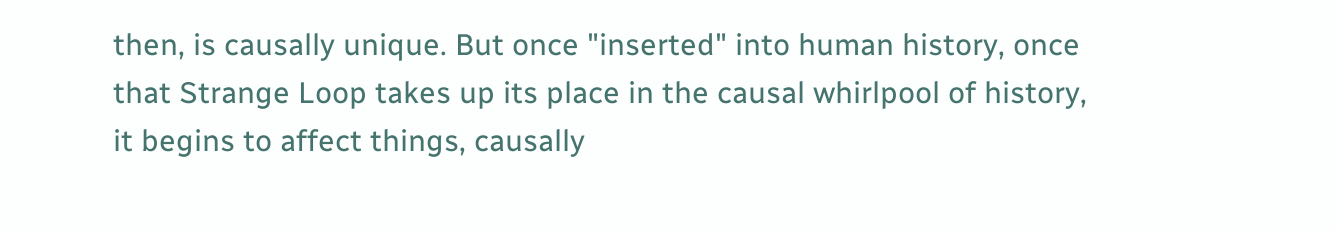then, is causally unique. But once "inserted" into human history, once that Strange Loop takes up its place in the causal whirlpool of history, it begins to affect things, causally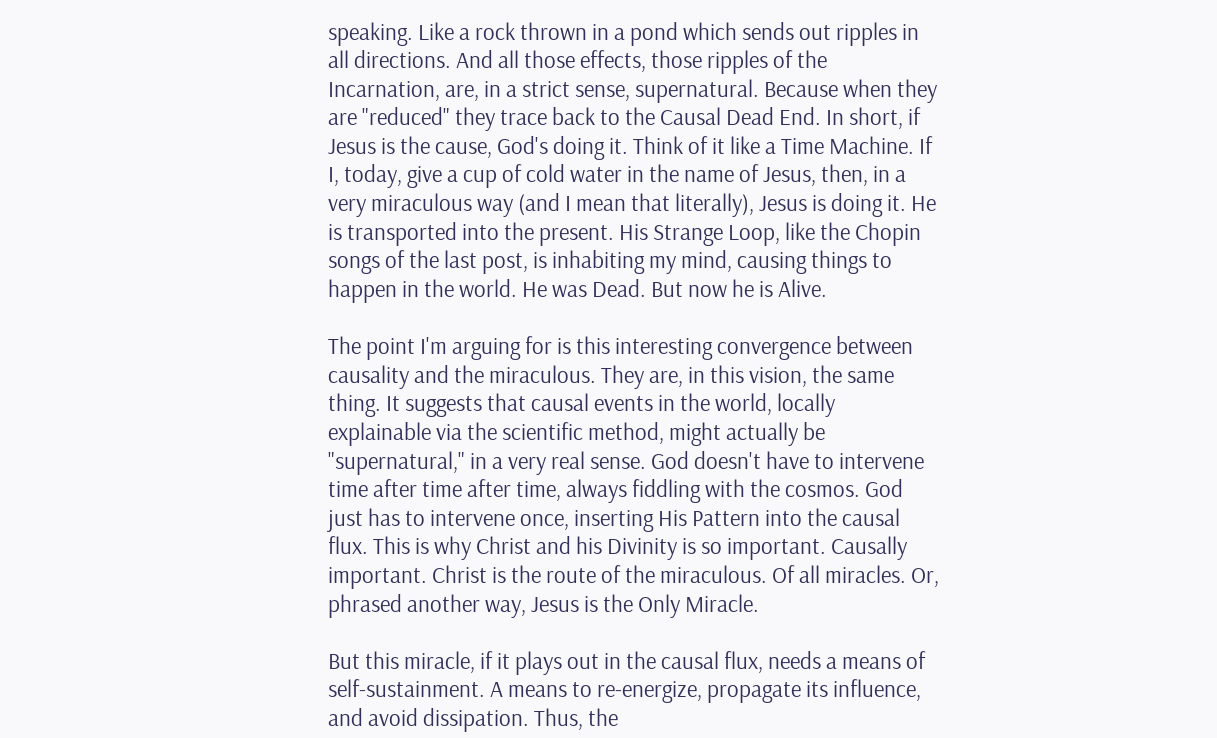speaking. Like a rock thrown in a pond which sends out ripples in all directions. And all those effects, those ripples of the Incarnation, are, in a strict sense, supernatural. Because when they are "reduced" they trace back to the Causal Dead End. In short, if Jesus is the cause, God's doing it. Think of it like a Time Machine. If I, today, give a cup of cold water in the name of Jesus, then, in a very miraculous way (and I mean that literally), Jesus is doing it. He is transported into the present. His Strange Loop, like the Chopin songs of the last post, is inhabiting my mind, causing things to happen in the world. He was Dead. But now he is Alive.

The point I'm arguing for is this interesting convergence between causality and the miraculous. They are, in this vision, the same thing. It suggests that causal events in the world, locally explainable via the scientific method, might actually be "supernatural," in a very real sense. God doesn't have to intervene time after time after time, always fiddling with the cosmos. God just has to intervene once, inserting His Pattern into the causal flux. This is why Christ and his Divinity is so important. Causally important. Christ is the route of the miraculous. Of all miracles. Or, phrased another way, Jesus is the Only Miracle.

But this miracle, if it plays out in the causal flux, needs a means of self-sustainment. A means to re-energize, propagate its influence, and avoid dissipation. Thus, the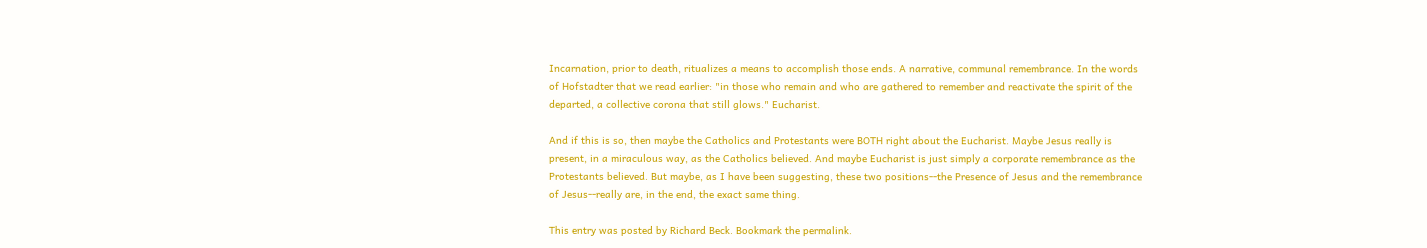Incarnation, prior to death, ritualizes a means to accomplish those ends. A narrative, communal remembrance. In the words of Hofstadter that we read earlier: "in those who remain and who are gathered to remember and reactivate the spirit of the departed, a collective corona that still glows." Eucharist.

And if this is so, then maybe the Catholics and Protestants were BOTH right about the Eucharist. Maybe Jesus really is present, in a miraculous way, as the Catholics believed. And maybe Eucharist is just simply a corporate remembrance as the Protestants believed. But maybe, as I have been suggesting, these two positions--the Presence of Jesus and the remembrance of Jesus--really are, in the end, the exact same thing.

This entry was posted by Richard Beck. Bookmark the permalink.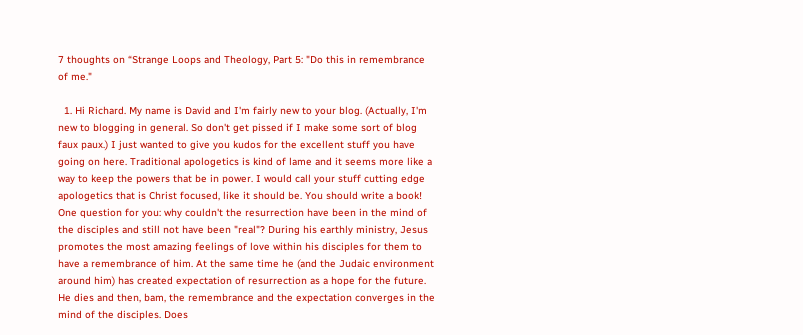7 thoughts on “Strange Loops and Theology, Part 5: "Do this in remembrance of me."

  1. Hi Richard. My name is David and I'm fairly new to your blog. (Actually, I'm new to blogging in general. So don't get pissed if I make some sort of blog faux paux.) I just wanted to give you kudos for the excellent stuff you have going on here. Traditional apologetics is kind of lame and it seems more like a way to keep the powers that be in power. I would call your stuff cutting edge apologetics that is Christ focused, like it should be. You should write a book! One question for you: why couldn't the resurrection have been in the mind of the disciples and still not have been "real"? During his earthly ministry, Jesus promotes the most amazing feelings of love within his disciples for them to have a remembrance of him. At the same time he (and the Judaic environment around him) has created expectation of resurrection as a hope for the future. He dies and then, bam, the remembrance and the expectation converges in the mind of the disciples. Does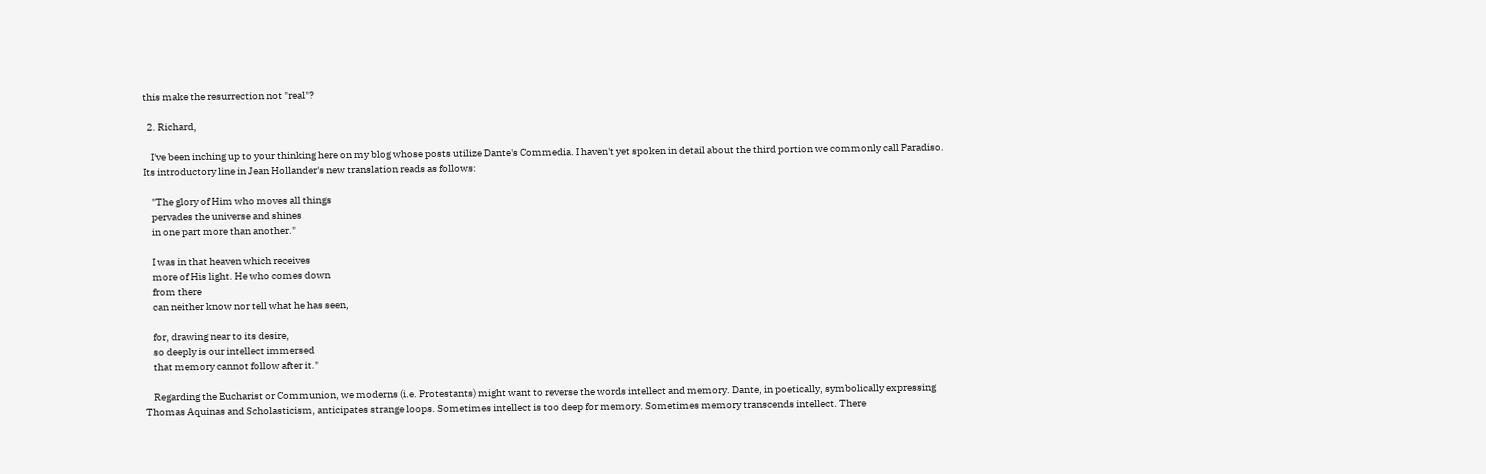this make the resurrection not "real"?

  2. Richard,

    I've been inching up to your thinking here on my blog whose posts utilize Dante's Commedia. I haven't yet spoken in detail about the third portion we commonly call Paradiso. Its introductory line in Jean Hollander's new translation reads as follows:

    "The glory of Him who moves all things
    pervades the universe and shines
    in one part more than another."

    I was in that heaven which receives
    more of His light. He who comes down
    from there
    can neither know nor tell what he has seen,

    for, drawing near to its desire,
    so deeply is our intellect immersed
    that memory cannot follow after it."

    Regarding the Eucharist or Communion, we moderns (i.e. Protestants) might want to reverse the words intellect and memory. Dante, in poetically, symbolically expressing Thomas Aquinas and Scholasticism, anticipates strange loops. Sometimes intellect is too deep for memory. Sometimes memory transcends intellect. There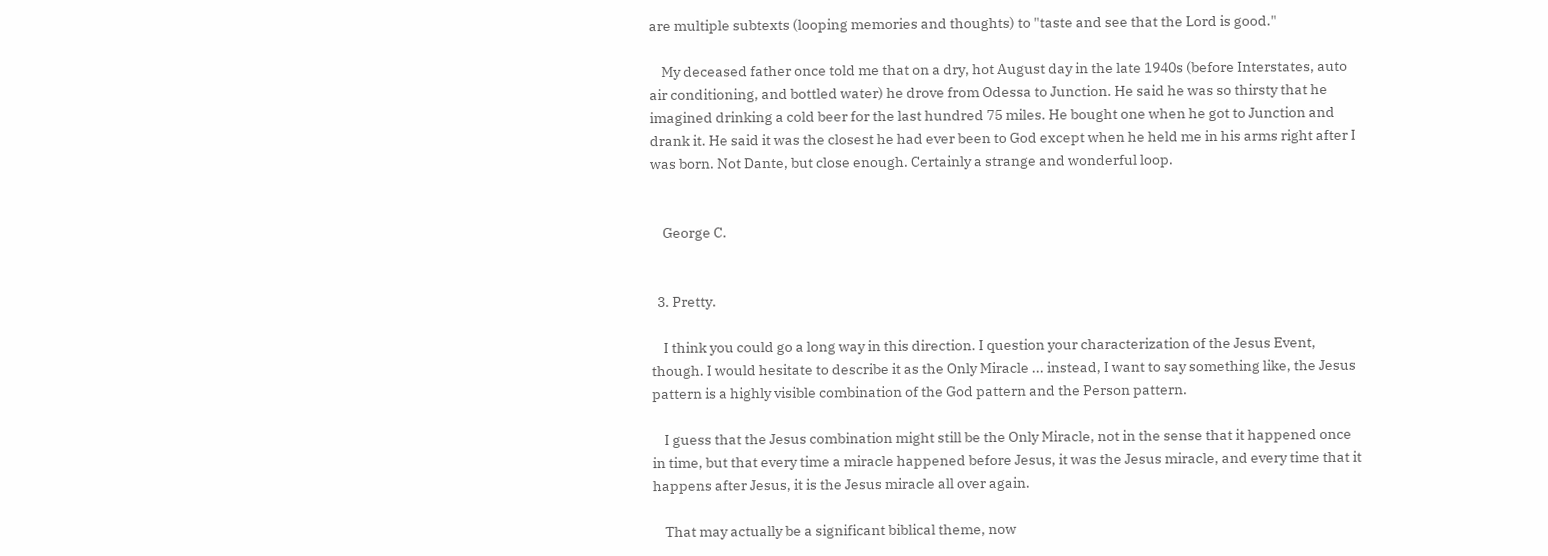are multiple subtexts (looping memories and thoughts) to "taste and see that the Lord is good."

    My deceased father once told me that on a dry, hot August day in the late 1940s (before Interstates, auto air conditioning, and bottled water) he drove from Odessa to Junction. He said he was so thirsty that he imagined drinking a cold beer for the last hundred 75 miles. He bought one when he got to Junction and drank it. He said it was the closest he had ever been to God except when he held me in his arms right after I was born. Not Dante, but close enough. Certainly a strange and wonderful loop.


    George C.


  3. Pretty.

    I think you could go a long way in this direction. I question your characterization of the Jesus Event, though. I would hesitate to describe it as the Only Miracle ... instead, I want to say something like, the Jesus pattern is a highly visible combination of the God pattern and the Person pattern.

    I guess that the Jesus combination might still be the Only Miracle, not in the sense that it happened once in time, but that every time a miracle happened before Jesus, it was the Jesus miracle, and every time that it happens after Jesus, it is the Jesus miracle all over again.

    That may actually be a significant biblical theme, now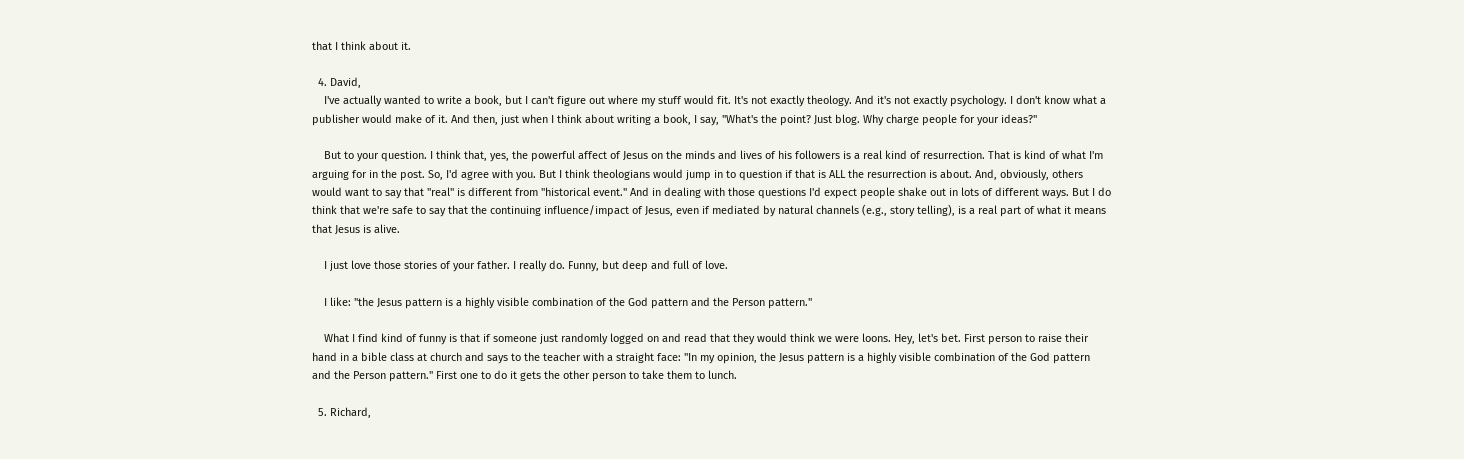that I think about it.

  4. David,
    I've actually wanted to write a book, but I can't figure out where my stuff would fit. It's not exactly theology. And it's not exactly psychology. I don't know what a publisher would make of it. And then, just when I think about writing a book, I say, "What's the point? Just blog. Why charge people for your ideas?"

    But to your question. I think that, yes, the powerful affect of Jesus on the minds and lives of his followers is a real kind of resurrection. That is kind of what I'm arguing for in the post. So, I'd agree with you. But I think theologians would jump in to question if that is ALL the resurrection is about. And, obviously, others would want to say that "real" is different from "historical event." And in dealing with those questions I'd expect people shake out in lots of different ways. But I do think that we're safe to say that the continuing influence/impact of Jesus, even if mediated by natural channels (e.g., story telling), is a real part of what it means that Jesus is alive.

    I just love those stories of your father. I really do. Funny, but deep and full of love.

    I like: "the Jesus pattern is a highly visible combination of the God pattern and the Person pattern."

    What I find kind of funny is that if someone just randomly logged on and read that they would think we were loons. Hey, let's bet. First person to raise their hand in a bible class at church and says to the teacher with a straight face: "In my opinion, the Jesus pattern is a highly visible combination of the God pattern and the Person pattern." First one to do it gets the other person to take them to lunch.

  5. Richard,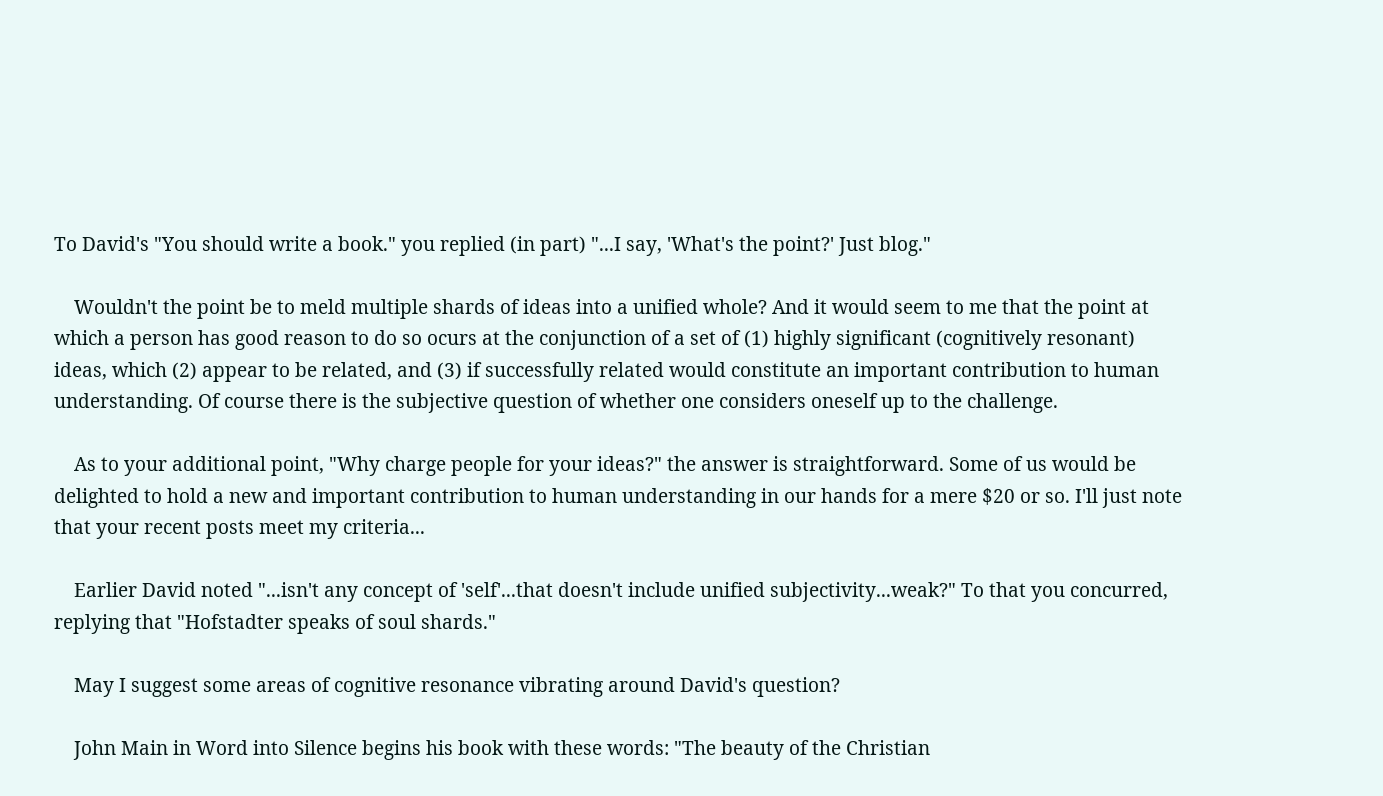To David's "You should write a book." you replied (in part) "...I say, 'What's the point?' Just blog."

    Wouldn't the point be to meld multiple shards of ideas into a unified whole? And it would seem to me that the point at which a person has good reason to do so ocurs at the conjunction of a set of (1) highly significant (cognitively resonant) ideas, which (2) appear to be related, and (3) if successfully related would constitute an important contribution to human understanding. Of course there is the subjective question of whether one considers oneself up to the challenge.

    As to your additional point, "Why charge people for your ideas?" the answer is straightforward. Some of us would be delighted to hold a new and important contribution to human understanding in our hands for a mere $20 or so. I'll just note that your recent posts meet my criteria...

    Earlier David noted "...isn't any concept of 'self'...that doesn't include unified subjectivity...weak?" To that you concurred, replying that "Hofstadter speaks of soul shards."

    May I suggest some areas of cognitive resonance vibrating around David's question?

    John Main in Word into Silence begins his book with these words: "The beauty of the Christian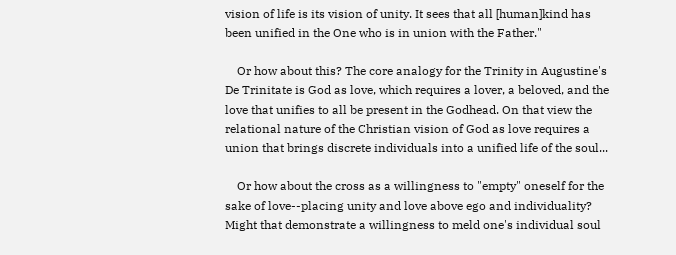vision of life is its vision of unity. It sees that all [human]kind has been unified in the One who is in union with the Father."

    Or how about this? The core analogy for the Trinity in Augustine's De Trinitate is God as love, which requires a lover, a beloved, and the love that unifies to all be present in the Godhead. On that view the relational nature of the Christian vision of God as love requires a union that brings discrete individuals into a unified life of the soul...

    Or how about the cross as a willingness to "empty" oneself for the sake of love--placing unity and love above ego and individuality? Might that demonstrate a willingness to meld one's individual soul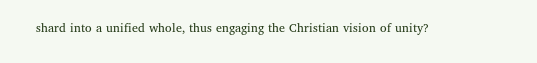shard into a unified whole, thus engaging the Christian vision of unity?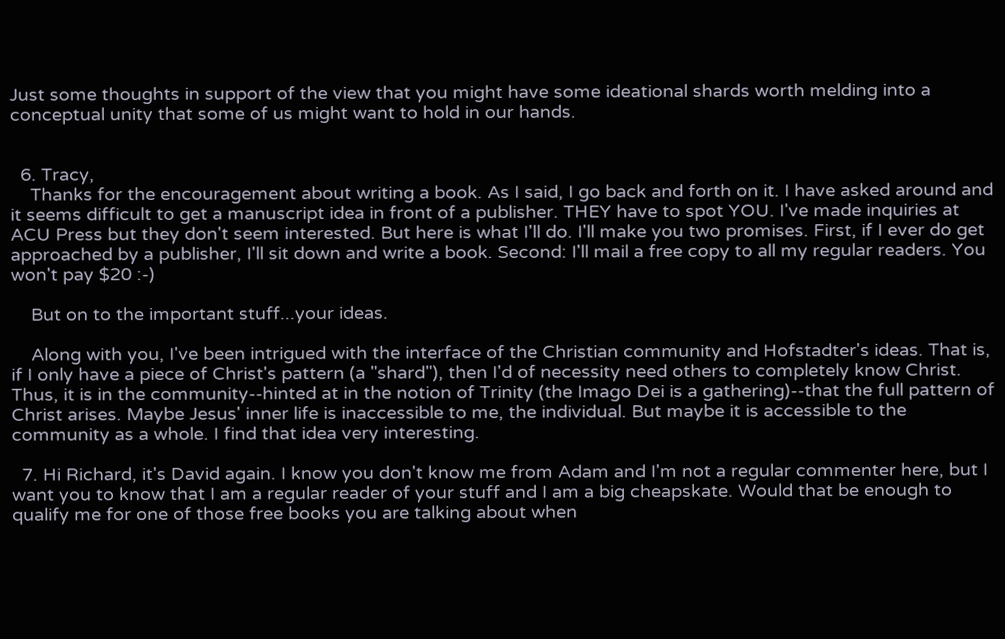Just some thoughts in support of the view that you might have some ideational shards worth melding into a conceptual unity that some of us might want to hold in our hands.


  6. Tracy,
    Thanks for the encouragement about writing a book. As I said, I go back and forth on it. I have asked around and it seems difficult to get a manuscript idea in front of a publisher. THEY have to spot YOU. I've made inquiries at ACU Press but they don't seem interested. But here is what I'll do. I'll make you two promises. First, if I ever do get approached by a publisher, I'll sit down and write a book. Second: I'll mail a free copy to all my regular readers. You won't pay $20 :-)

    But on to the important stuff...your ideas.

    Along with you, I've been intrigued with the interface of the Christian community and Hofstadter's ideas. That is, if I only have a piece of Christ's pattern (a "shard"), then I'd of necessity need others to completely know Christ. Thus, it is in the community--hinted at in the notion of Trinity (the Imago Dei is a gathering)--that the full pattern of Christ arises. Maybe Jesus' inner life is inaccessible to me, the individual. But maybe it is accessible to the community as a whole. I find that idea very interesting.

  7. Hi Richard, it's David again. I know you don't know me from Adam and I'm not a regular commenter here, but I want you to know that I am a regular reader of your stuff and I am a big cheapskate. Would that be enough to qualify me for one of those free books you are talking about when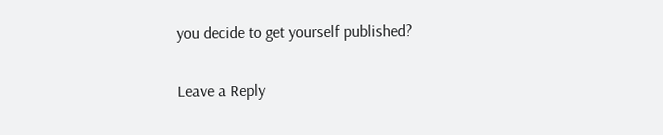you decide to get yourself published?

Leave a Reply